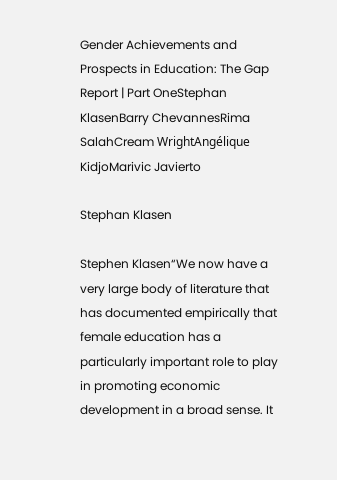Gender Achievements and Prospects in Education: The Gap Report | Part OneStephan KlasenBarry ChevannesRima SalahCream WrightAngélique KidjoMarivic Javierto

Stephan Klasen

Stephen Klasen“We now have a very large body of literature that has documented empirically that female education has a particularly important role to play in promoting economic development in a broad sense. It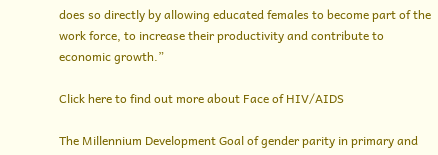does so directly by allowing educated females to become part of the work force, to increase their productivity and contribute to economic growth.”

Click here to find out more about Face of HIV/AIDS

The Millennium Development Goal of gender parity in primary and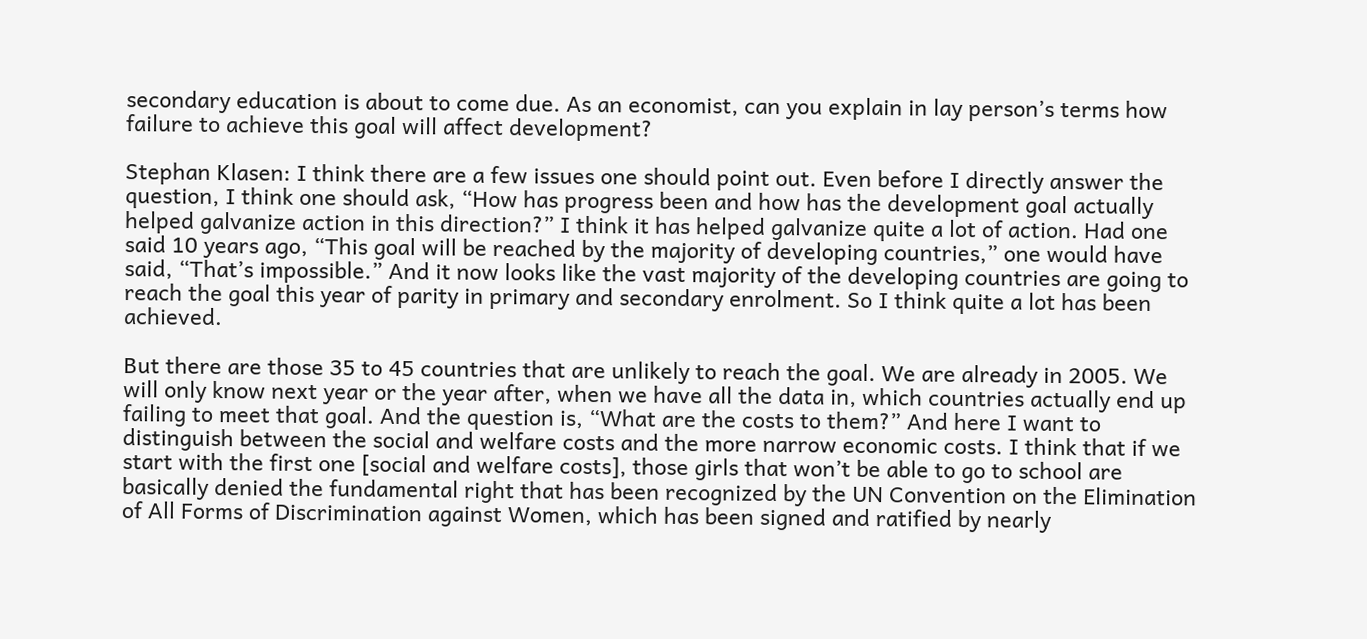secondary education is about to come due. As an economist, can you explain in lay person’s terms how failure to achieve this goal will affect development?

Stephan Klasen: I think there are a few issues one should point out. Even before I directly answer the question, I think one should ask, “How has progress been and how has the development goal actually helped galvanize action in this direction?” I think it has helped galvanize quite a lot of action. Had one said 10 years ago, “This goal will be reached by the majority of developing countries,” one would have said, “That’s impossible.” And it now looks like the vast majority of the developing countries are going to reach the goal this year of parity in primary and secondary enrolment. So I think quite a lot has been achieved.

But there are those 35 to 45 countries that are unlikely to reach the goal. We are already in 2005. We will only know next year or the year after, when we have all the data in, which countries actually end up failing to meet that goal. And the question is, “What are the costs to them?” And here I want to distinguish between the social and welfare costs and the more narrow economic costs. I think that if we start with the first one [social and welfare costs], those girls that won’t be able to go to school are basically denied the fundamental right that has been recognized by the UN Convention on the Elimination of All Forms of Discrimination against Women, which has been signed and ratified by nearly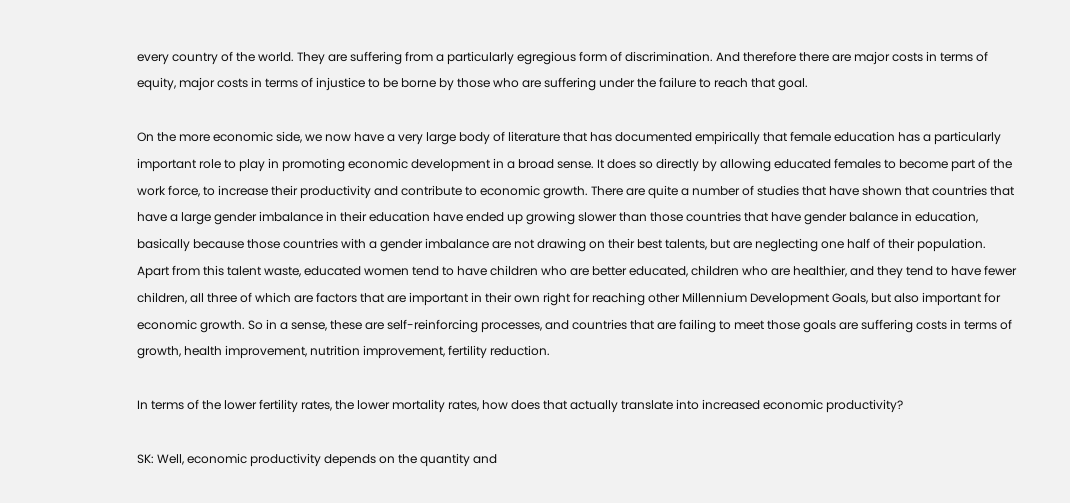every country of the world. They are suffering from a particularly egregious form of discrimination. And therefore there are major costs in terms of equity, major costs in terms of injustice to be borne by those who are suffering under the failure to reach that goal.

On the more economic side, we now have a very large body of literature that has documented empirically that female education has a particularly important role to play in promoting economic development in a broad sense. It does so directly by allowing educated females to become part of the work force, to increase their productivity and contribute to economic growth. There are quite a number of studies that have shown that countries that have a large gender imbalance in their education have ended up growing slower than those countries that have gender balance in education, basically because those countries with a gender imbalance are not drawing on their best talents, but are neglecting one half of their population. Apart from this talent waste, educated women tend to have children who are better educated, children who are healthier, and they tend to have fewer children, all three of which are factors that are important in their own right for reaching other Millennium Development Goals, but also important for economic growth. So in a sense, these are self-reinforcing processes, and countries that are failing to meet those goals are suffering costs in terms of growth, health improvement, nutrition improvement, fertility reduction.

In terms of the lower fertility rates, the lower mortality rates, how does that actually translate into increased economic productivity?

SK: Well, economic productivity depends on the quantity and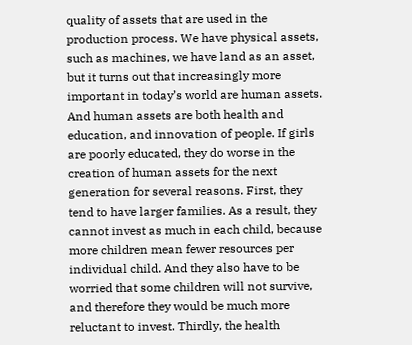quality of assets that are used in the production process. We have physical assets, such as machines, we have land as an asset, but it turns out that increasingly more important in today’s world are human assets. And human assets are both health and education, and innovation of people. If girls are poorly educated, they do worse in the creation of human assets for the next generation for several reasons. First, they tend to have larger families. As a result, they cannot invest as much in each child, because more children mean fewer resources per individual child. And they also have to be worried that some children will not survive, and therefore they would be much more reluctant to invest. Thirdly, the health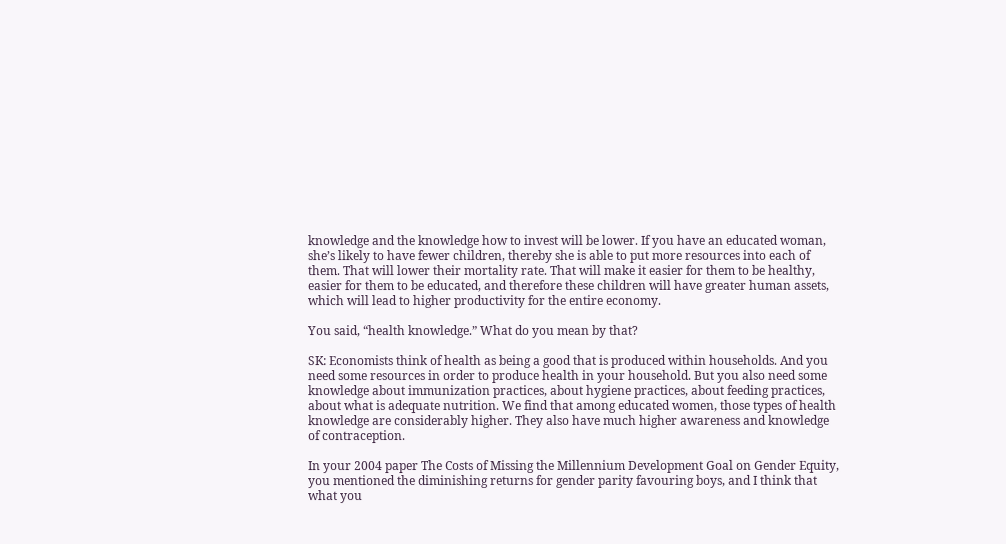knowledge and the knowledge how to invest will be lower. If you have an educated woman, she’s likely to have fewer children, thereby she is able to put more resources into each of them. That will lower their mortality rate. That will make it easier for them to be healthy, easier for them to be educated, and therefore these children will have greater human assets, which will lead to higher productivity for the entire economy.

You said, “health knowledge.” What do you mean by that?

SK: Economists think of health as being a good that is produced within households. And you need some resources in order to produce health in your household. But you also need some knowledge about immunization practices, about hygiene practices, about feeding practices, about what is adequate nutrition. We find that among educated women, those types of health knowledge are considerably higher. They also have much higher awareness and knowledge of contraception.

In your 2004 paper The Costs of Missing the Millennium Development Goal on Gender Equity, you mentioned the diminishing returns for gender parity favouring boys, and I think that what you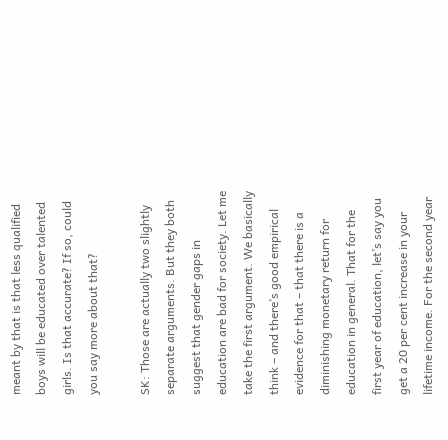meant by that is that less qualified boys will be educated over talented girls. Is that accurate? If so, could you say more about that?

SK: Those are actually two slightly separate arguments. But they both suggest that gender gaps in education are bad for society. Let me take the first argument. We basically think – and there’s good empirical evidence for that – that there is a diminishing monetary return for education in general. That for the first year of education, let’s say you get a 20 per cent increase in your lifetime income. For the second year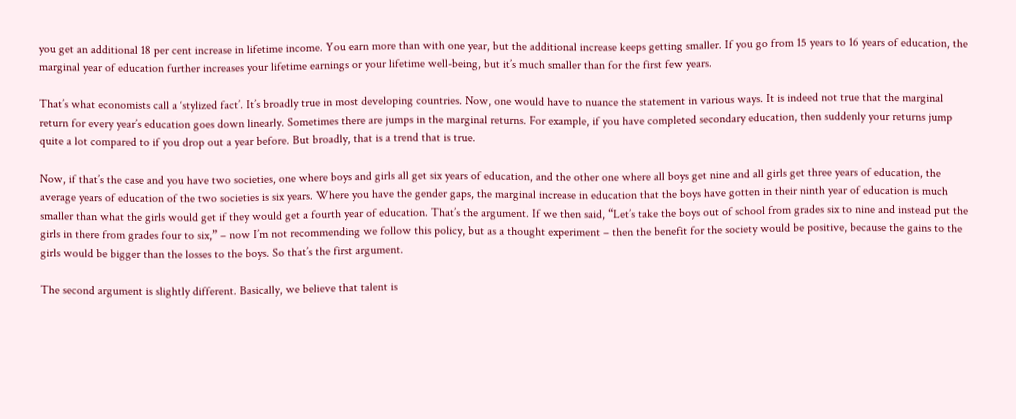you get an additional 18 per cent increase in lifetime income. You earn more than with one year, but the additional increase keeps getting smaller. If you go from 15 years to 16 years of education, the marginal year of education further increases your lifetime earnings or your lifetime well-being, but it’s much smaller than for the first few years.

That’s what economists call a ‘stylized fact’. It’s broadly true in most developing countries. Now, one would have to nuance the statement in various ways. It is indeed not true that the marginal return for every year’s education goes down linearly. Sometimes there are jumps in the marginal returns. For example, if you have completed secondary education, then suddenly your returns jump quite a lot compared to if you drop out a year before. But broadly, that is a trend that is true.

Now, if that’s the case and you have two societies, one where boys and girls all get six years of education, and the other one where all boys get nine and all girls get three years of education, the average years of education of the two societies is six years. Where you have the gender gaps, the marginal increase in education that the boys have gotten in their ninth year of education is much smaller than what the girls would get if they would get a fourth year of education. That’s the argument. If we then said, “Let’s take the boys out of school from grades six to nine and instead put the girls in there from grades four to six,” – now I’m not recommending we follow this policy, but as a thought experiment – then the benefit for the society would be positive, because the gains to the girls would be bigger than the losses to the boys. So that’s the first argument.

The second argument is slightly different. Basically, we believe that talent is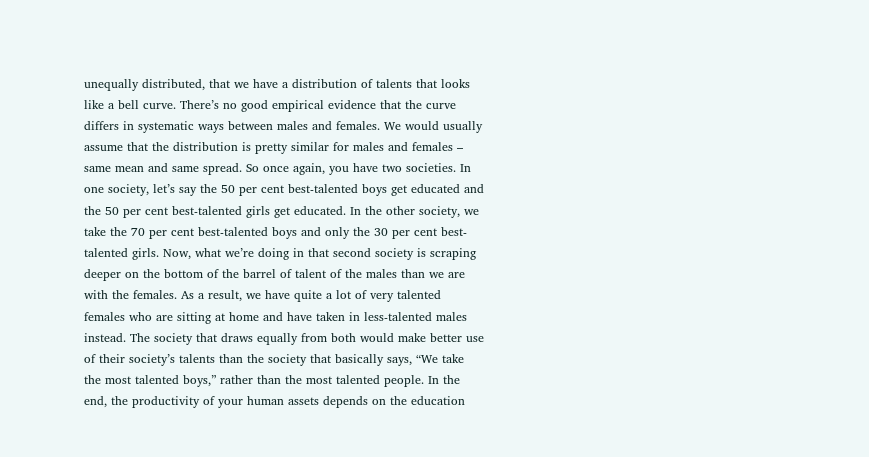unequally distributed, that we have a distribution of talents that looks like a bell curve. There’s no good empirical evidence that the curve differs in systematic ways between males and females. We would usually assume that the distribution is pretty similar for males and females – same mean and same spread. So once again, you have two societies. In one society, let’s say the 50 per cent best-talented boys get educated and the 50 per cent best-talented girls get educated. In the other society, we take the 70 per cent best-talented boys and only the 30 per cent best-talented girls. Now, what we’re doing in that second society is scraping deeper on the bottom of the barrel of talent of the males than we are with the females. As a result, we have quite a lot of very talented females who are sitting at home and have taken in less-talented males instead. The society that draws equally from both would make better use of their society’s talents than the society that basically says, “We take the most talented boys,” rather than the most talented people. In the end, the productivity of your human assets depends on the education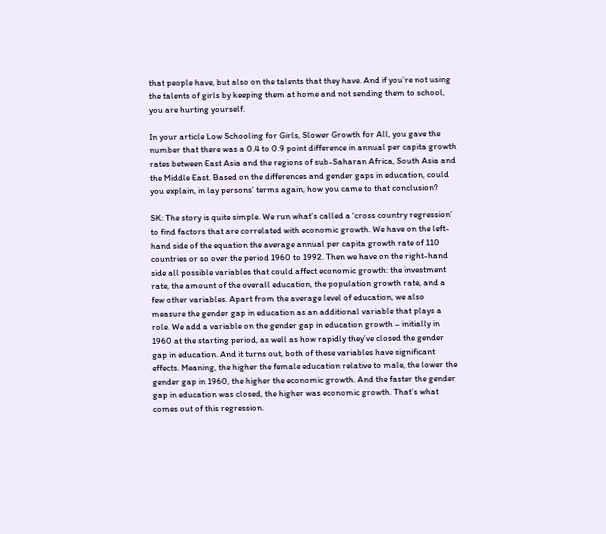that people have, but also on the talents that they have. And if you’re not using the talents of girls by keeping them at home and not sending them to school, you are hurting yourself.

In your article Low Schooling for Girls, Slower Growth for All, you gave the number that there was a 0.4 to 0.9 point difference in annual per capita growth rates between East Asia and the regions of sub-Saharan Africa, South Asia and the Middle East. Based on the differences and gender gaps in education, could you explain, in lay persons’ terms again, how you came to that conclusion?

SK: The story is quite simple. We run what’s called a ‘cross country regression’ to find factors that are correlated with economic growth. We have on the left-hand side of the equation the average annual per capita growth rate of 110 countries or so over the period 1960 to 1992. Then we have on the right-hand side all possible variables that could affect economic growth: the investment rate, the amount of the overall education, the population growth rate, and a few other variables. Apart from the average level of education, we also measure the gender gap in education as an additional variable that plays a role. We add a variable on the gender gap in education growth – initially in 1960 at the starting period, as well as how rapidly they’ve closed the gender gap in education. And it turns out, both of these variables have significant effects. Meaning, the higher the female education relative to male, the lower the gender gap in 1960, the higher the economic growth. And the faster the gender gap in education was closed, the higher was economic growth. That’s what comes out of this regression.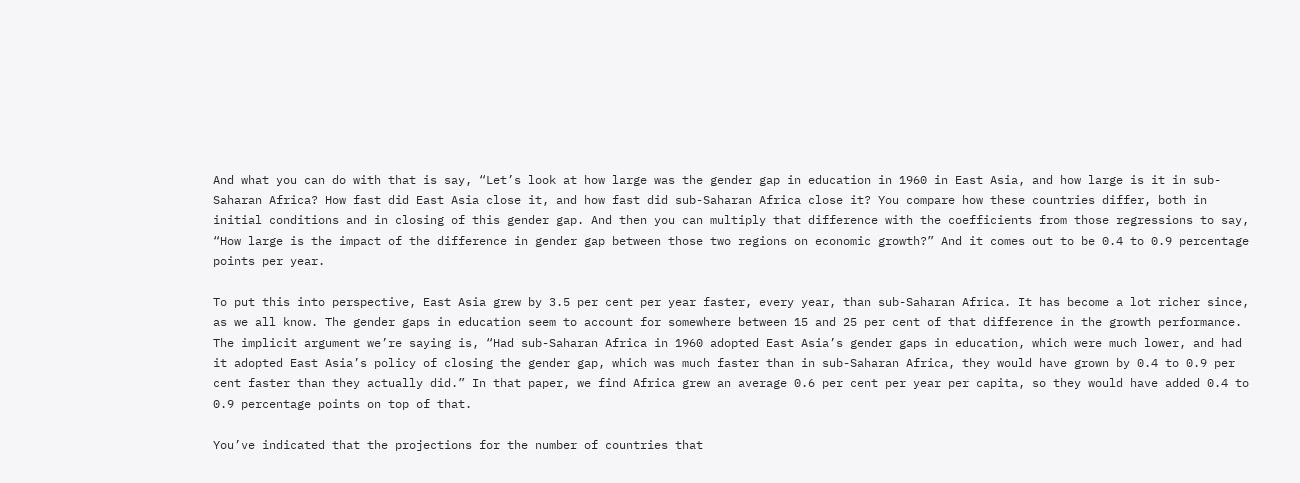And what you can do with that is say, “Let’s look at how large was the gender gap in education in 1960 in East Asia, and how large is it in sub-Saharan Africa? How fast did East Asia close it, and how fast did sub-Saharan Africa close it? You compare how these countries differ, both in initial conditions and in closing of this gender gap. And then you can multiply that difference with the coefficients from those regressions to say, “How large is the impact of the difference in gender gap between those two regions on economic growth?” And it comes out to be 0.4 to 0.9 percentage points per year.

To put this into perspective, East Asia grew by 3.5 per cent per year faster, every year, than sub-Saharan Africa. It has become a lot richer since, as we all know. The gender gaps in education seem to account for somewhere between 15 and 25 per cent of that difference in the growth performance. The implicit argument we’re saying is, “Had sub-Saharan Africa in 1960 adopted East Asia’s gender gaps in education, which were much lower, and had it adopted East Asia’s policy of closing the gender gap, which was much faster than in sub-Saharan Africa, they would have grown by 0.4 to 0.9 per cent faster than they actually did.” In that paper, we find Africa grew an average 0.6 per cent per year per capita, so they would have added 0.4 to 0.9 percentage points on top of that.

You’ve indicated that the projections for the number of countries that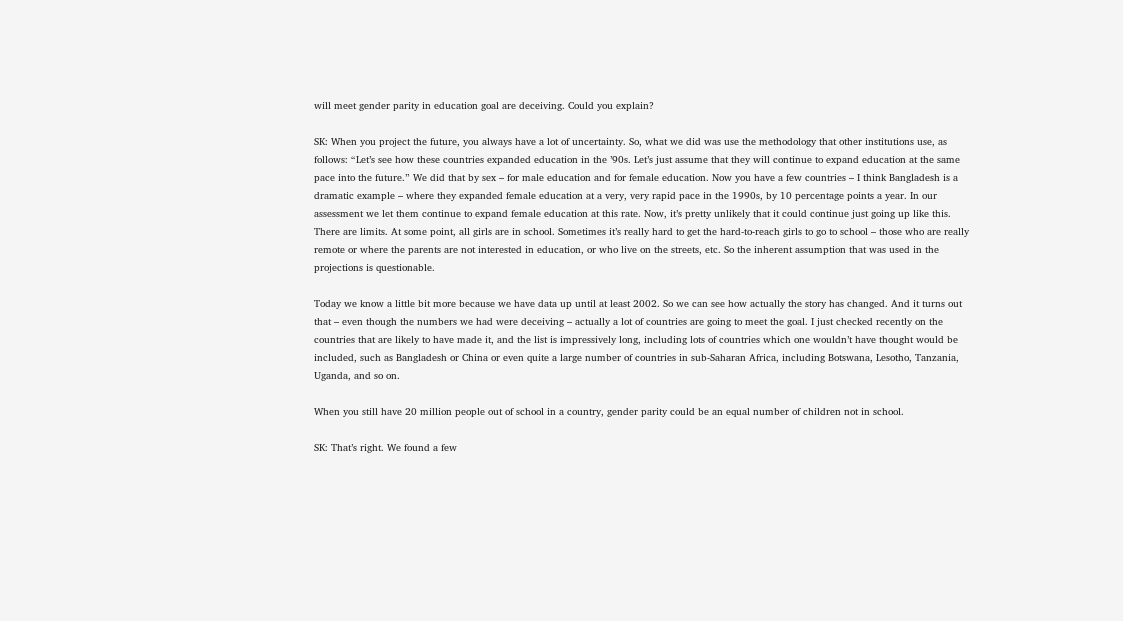will meet gender parity in education goal are deceiving. Could you explain?

SK: When you project the future, you always have a lot of uncertainty. So, what we did was use the methodology that other institutions use, as follows: “Let’s see how these countries expanded education in the ’90s. Let’s just assume that they will continue to expand education at the same pace into the future.” We did that by sex – for male education and for female education. Now you have a few countries – I think Bangladesh is a dramatic example – where they expanded female education at a very, very rapid pace in the 1990s, by 10 percentage points a year. In our assessment we let them continue to expand female education at this rate. Now, it’s pretty unlikely that it could continue just going up like this. There are limits. At some point, all girls are in school. Sometimes it’s really hard to get the hard-to-reach girls to go to school – those who are really remote or where the parents are not interested in education, or who live on the streets, etc. So the inherent assumption that was used in the projections is questionable.

Today we know a little bit more because we have data up until at least 2002. So we can see how actually the story has changed. And it turns out that – even though the numbers we had were deceiving – actually a lot of countries are going to meet the goal. I just checked recently on the countries that are likely to have made it, and the list is impressively long, including lots of countries which one wouldn’t have thought would be included, such as Bangladesh or China or even quite a large number of countries in sub-Saharan Africa, including Botswana, Lesotho, Tanzania, Uganda, and so on.

When you still have 20 million people out of school in a country, gender parity could be an equal number of children not in school.

SK: That’s right. We found a few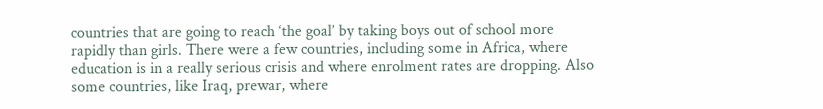countries that are going to reach ‘the goal’ by taking boys out of school more rapidly than girls. There were a few countries, including some in Africa, where education is in a really serious crisis and where enrolment rates are dropping. Also some countries, like Iraq, prewar, where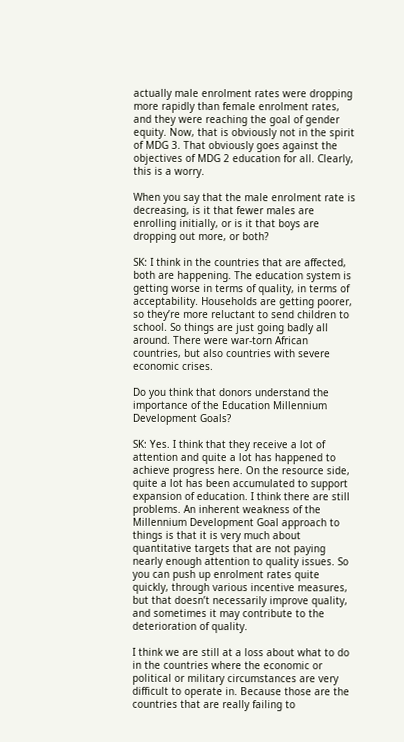actually male enrolment rates were dropping more rapidly than female enrolment rates, and they were reaching the goal of gender equity. Now, that is obviously not in the spirit of MDG 3. That obviously goes against the objectives of MDG 2 education for all. Clearly, this is a worry.

When you say that the male enrolment rate is decreasing, is it that fewer males are enrolling initially, or is it that boys are dropping out more, or both?

SK: I think in the countries that are affected, both are happening. The education system is getting worse in terms of quality, in terms of acceptability. Households are getting poorer, so they’re more reluctant to send children to school. So things are just going badly all around. There were war-torn African countries, but also countries with severe economic crises.

Do you think that donors understand the importance of the Education Millennium Development Goals?

SK: Yes. I think that they receive a lot of attention and quite a lot has happened to achieve progress here. On the resource side, quite a lot has been accumulated to support expansion of education. I think there are still problems. An inherent weakness of the Millennium Development Goal approach to things is that it is very much about quantitative targets that are not paying nearly enough attention to quality issues. So you can push up enrolment rates quite quickly, through various incentive measures, but that doesn’t necessarily improve quality, and sometimes it may contribute to the deterioration of quality.

I think we are still at a loss about what to do in the countries where the economic or political or military circumstances are very difficult to operate in. Because those are the countries that are really failing to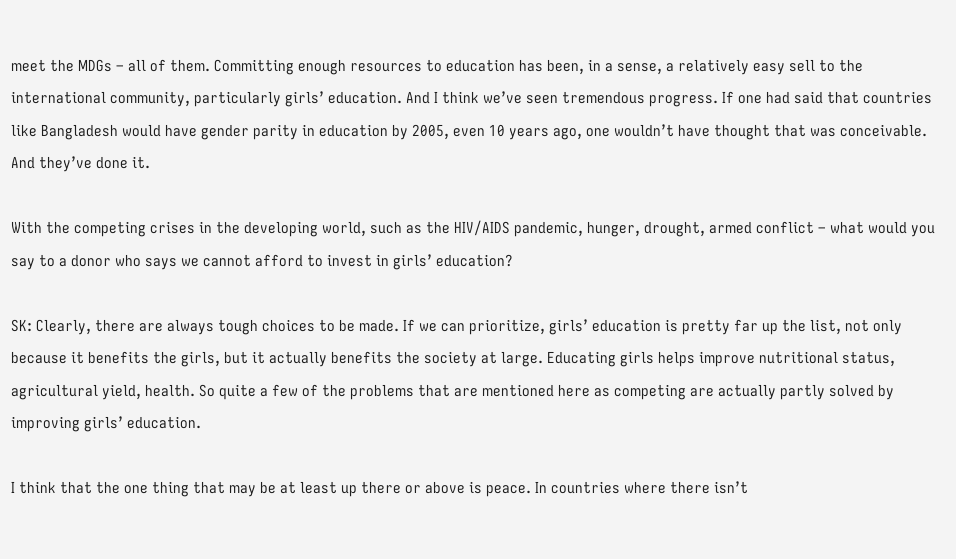meet the MDGs – all of them. Committing enough resources to education has been, in a sense, a relatively easy sell to the international community, particularly girls’ education. And I think we’ve seen tremendous progress. If one had said that countries like Bangladesh would have gender parity in education by 2005, even 10 years ago, one wouldn’t have thought that was conceivable. And they’ve done it.

With the competing crises in the developing world, such as the HIV/AIDS pandemic, hunger, drought, armed conflict – what would you say to a donor who says we cannot afford to invest in girls’ education?

SK: Clearly, there are always tough choices to be made. If we can prioritize, girls’ education is pretty far up the list, not only because it benefits the girls, but it actually benefits the society at large. Educating girls helps improve nutritional status, agricultural yield, health. So quite a few of the problems that are mentioned here as competing are actually partly solved by improving girls’ education.

I think that the one thing that may be at least up there or above is peace. In countries where there isn’t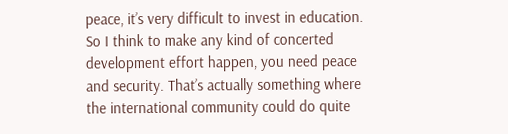peace, it’s very difficult to invest in education. So I think to make any kind of concerted development effort happen, you need peace and security. That’s actually something where the international community could do quite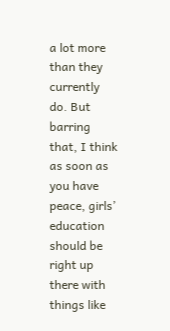a lot more than they currently do. But barring that, I think as soon as you have peace, girls’ education should be right up there with things like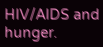HIV/AIDS and hunger.